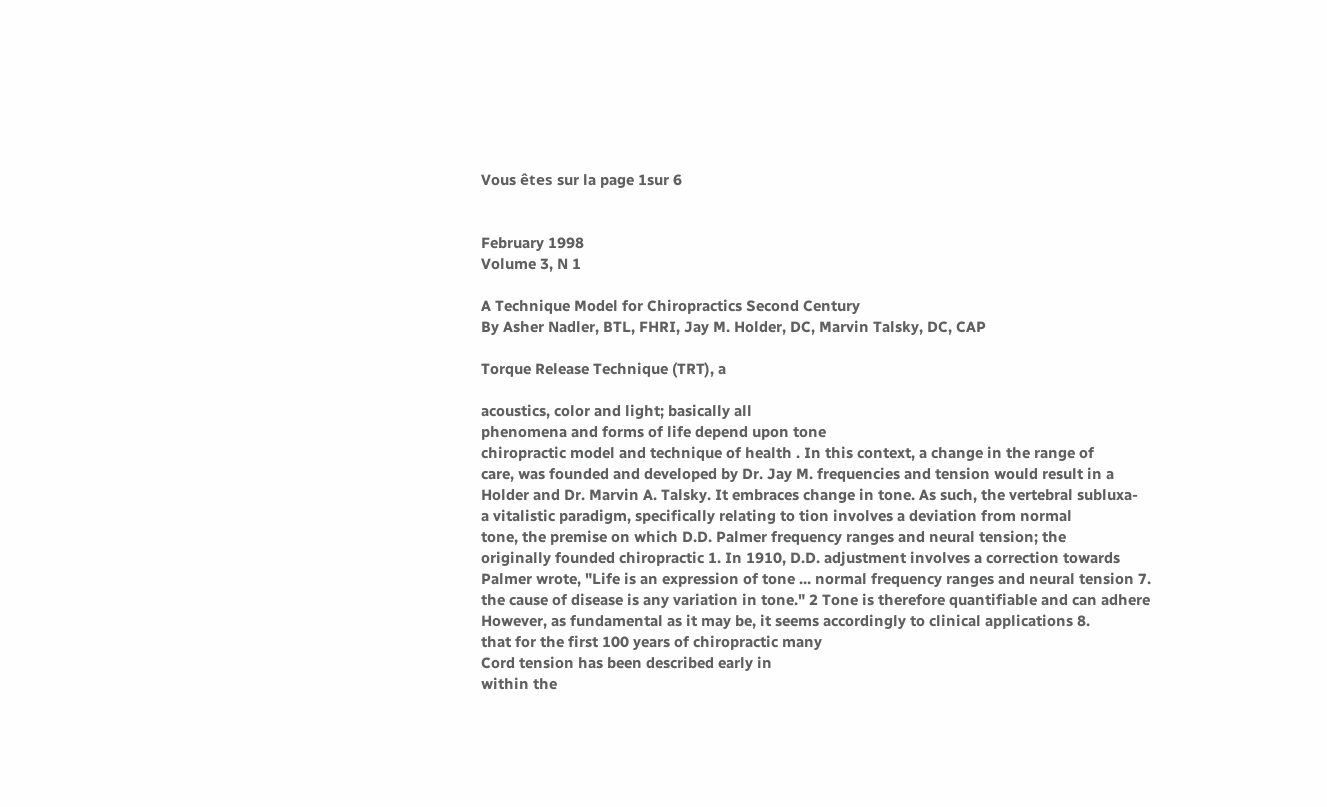Vous êtes sur la page 1sur 6


February 1998
Volume 3, N 1

A Technique Model for Chiropractics Second Century
By Asher Nadler, BTL, FHRI, Jay M. Holder, DC, Marvin Talsky, DC, CAP

Torque Release Technique (TRT), a

acoustics, color and light; basically all
phenomena and forms of life depend upon tone
chiropractic model and technique of health . In this context, a change in the range of
care, was founded and developed by Dr. Jay M. frequencies and tension would result in a
Holder and Dr. Marvin A. Talsky. It embraces change in tone. As such, the vertebral subluxa-
a vitalistic paradigm, specifically relating to tion involves a deviation from normal
tone, the premise on which D.D. Palmer frequency ranges and neural tension; the
originally founded chiropractic 1. In 1910, D.D. adjustment involves a correction towards
Palmer wrote, "Life is an expression of tone ... normal frequency ranges and neural tension 7.
the cause of disease is any variation in tone." 2 Tone is therefore quantifiable and can adhere
However, as fundamental as it may be, it seems accordingly to clinical applications 8.
that for the first 100 years of chiropractic many
Cord tension has been described early in
within the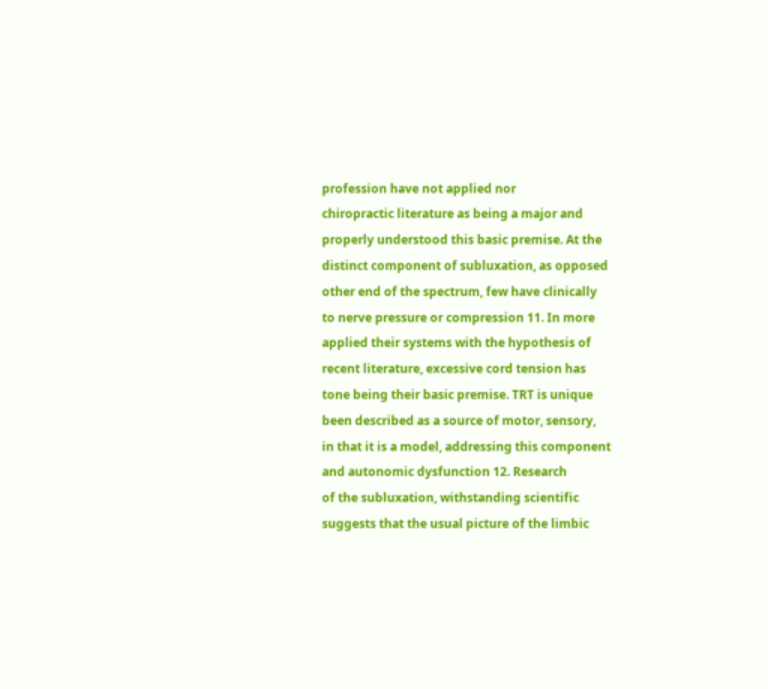profession have not applied nor
chiropractic literature as being a major and
properly understood this basic premise. At the
distinct component of subluxation, as opposed
other end of the spectrum, few have clinically
to nerve pressure or compression 11. In more
applied their systems with the hypothesis of
recent literature, excessive cord tension has
tone being their basic premise. TRT is unique
been described as a source of motor, sensory,
in that it is a model, addressing this component
and autonomic dysfunction 12. Research
of the subluxation, withstanding scientific
suggests that the usual picture of the limbic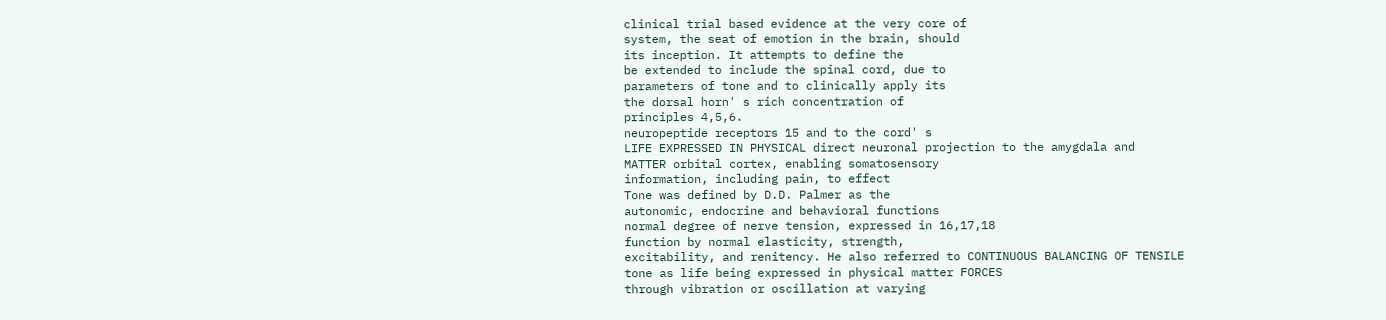clinical trial based evidence at the very core of
system, the seat of emotion in the brain, should
its inception. It attempts to define the
be extended to include the spinal cord, due to
parameters of tone and to clinically apply its
the dorsal horn' s rich concentration of
principles 4,5,6.
neuropeptide receptors 15 and to the cord' s
LIFE EXPRESSED IN PHYSICAL direct neuronal projection to the amygdala and
MATTER orbital cortex, enabling somatosensory
information, including pain, to effect
Tone was defined by D.D. Palmer as the
autonomic, endocrine and behavioral functions
normal degree of nerve tension, expressed in 16,17,18
function by normal elasticity, strength,
excitability, and renitency. He also referred to CONTINUOUS BALANCING OF TENSILE
tone as life being expressed in physical matter FORCES
through vibration or oscillation at varying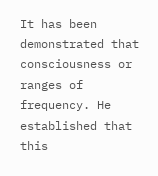It has been demonstrated that consciousness or
ranges of frequency. He established that this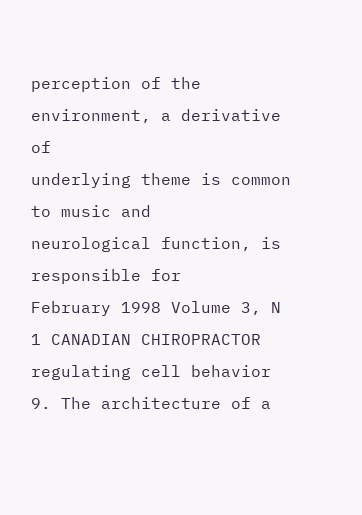perception of the environment, a derivative of
underlying theme is common to music and
neurological function, is responsible for
February 1998 Volume 3, N 1 CANADIAN CHIROPRACTOR
regulating cell behavior 9. The architecture of a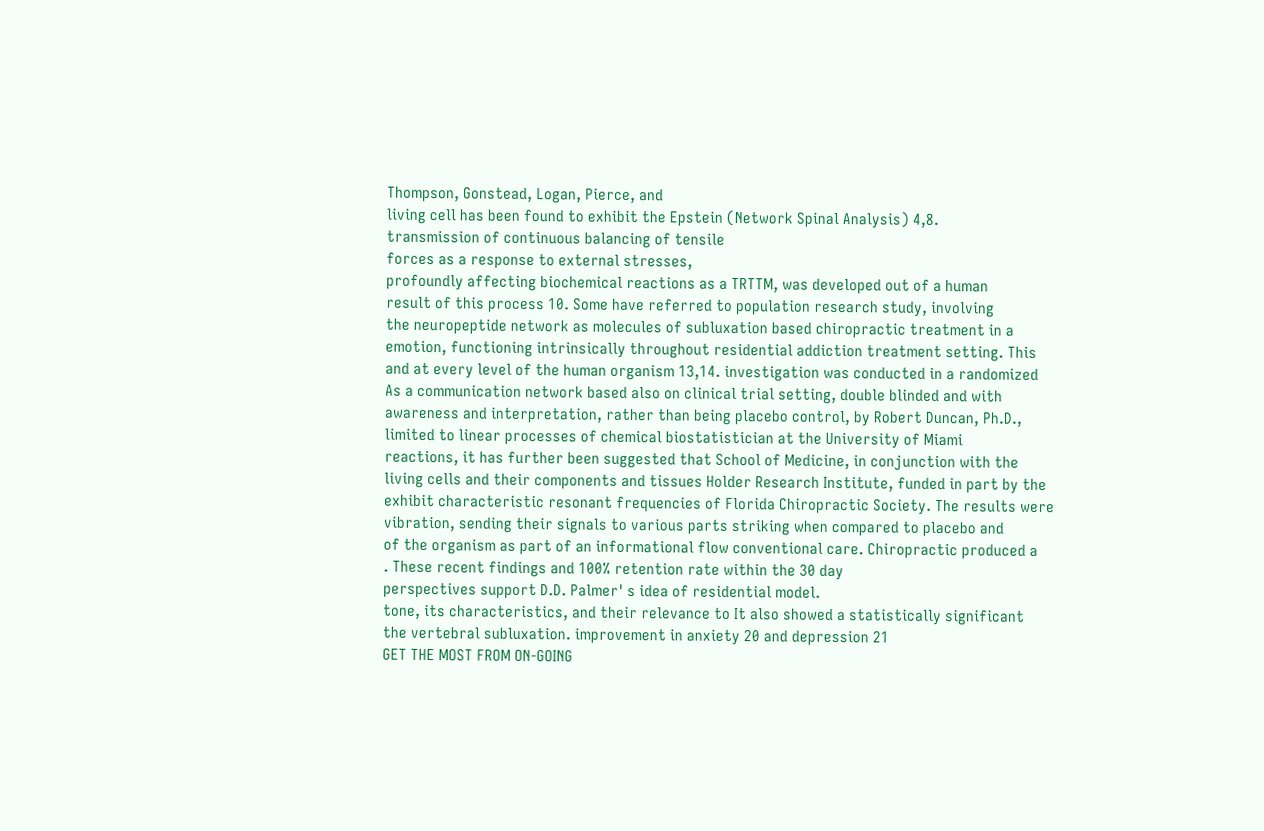Thompson, Gonstead, Logan, Pierce, and
living cell has been found to exhibit the Epstein (Network Spinal Analysis) 4,8.
transmission of continuous balancing of tensile
forces as a response to external stresses,
profoundly affecting biochemical reactions as a TRTTM, was developed out of a human
result of this process 10. Some have referred to population research study, involving
the neuropeptide network as molecules of subluxation based chiropractic treatment in a
emotion, functioning intrinsically throughout residential addiction treatment setting. This
and at every level of the human organism 13,14. investigation was conducted in a randomized
As a communication network based also on clinical trial setting, double blinded and with
awareness and interpretation, rather than being placebo control, by Robert Duncan, Ph.D.,
limited to linear processes of chemical biostatistician at the University of Miami
reactions, it has further been suggested that School of Medicine, in conjunction with the
living cells and their components and tissues Holder Research Institute, funded in part by the
exhibit characteristic resonant frequencies of Florida Chiropractic Society. The results were
vibration, sending their signals to various parts striking when compared to placebo and
of the organism as part of an informational flow conventional care. Chiropractic produced a
. These recent findings and 100% retention rate within the 30 day
perspectives support D.D. Palmer' s idea of residential model.
tone, its characteristics, and their relevance to It also showed a statistically significant
the vertebral subluxation. improvement in anxiety 20 and depression 21
GET THE MOST FROM ON-GOING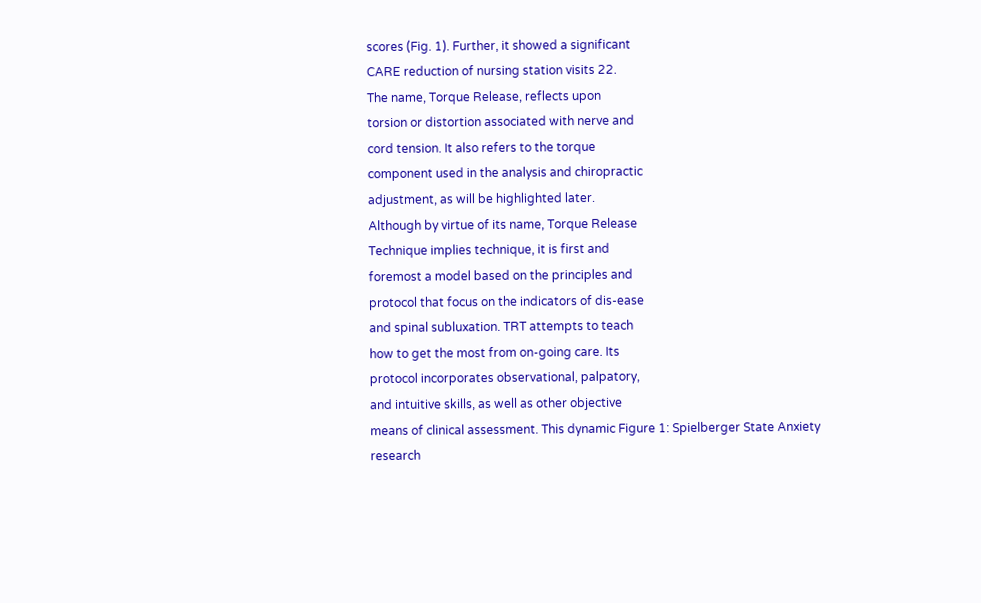scores (Fig. 1). Further, it showed a significant
CARE reduction of nursing station visits 22.
The name, Torque Release, reflects upon
torsion or distortion associated with nerve and
cord tension. It also refers to the torque
component used in the analysis and chiropractic
adjustment, as will be highlighted later.
Although by virtue of its name, Torque Release
Technique implies technique, it is first and
foremost a model based on the principles and
protocol that focus on the indicators of dis-ease
and spinal subluxation. TRT attempts to teach
how to get the most from on-going care. Its
protocol incorporates observational, palpatory,
and intuitive skills, as well as other objective
means of clinical assessment. This dynamic Figure 1: Spielberger State Anxiety research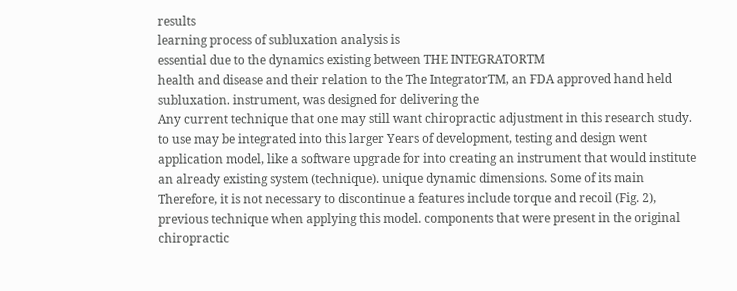results
learning process of subluxation analysis is
essential due to the dynamics existing between THE INTEGRATORTM
health and disease and their relation to the The IntegratorTM, an FDA approved hand held
subluxation. instrument, was designed for delivering the
Any current technique that one may still want chiropractic adjustment in this research study.
to use may be integrated into this larger Years of development, testing and design went
application model, like a software upgrade for into creating an instrument that would institute
an already existing system (technique). unique dynamic dimensions. Some of its main
Therefore, it is not necessary to discontinue a features include torque and recoil (Fig. 2),
previous technique when applying this model. components that were present in the original
chiropractic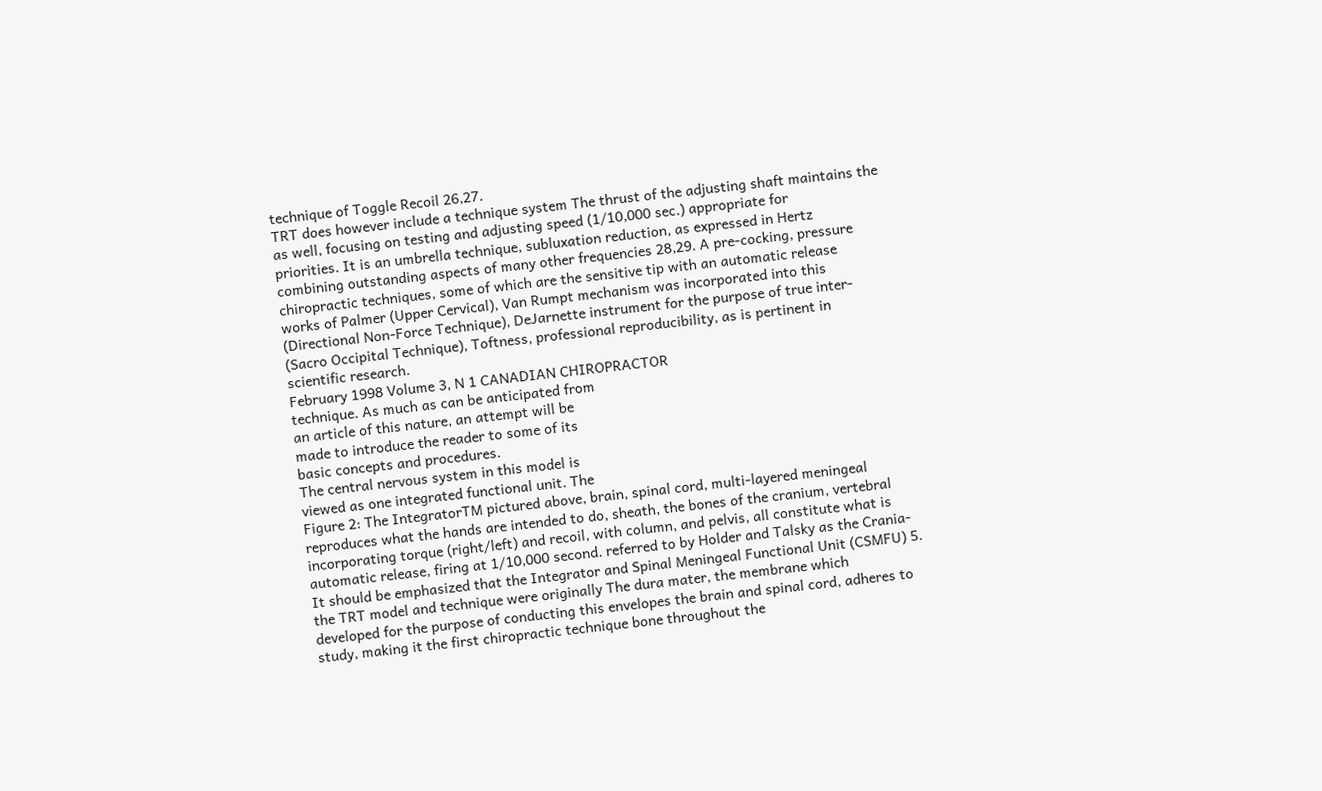technique of Toggle Recoil 26,27.
TRT does however include a technique system The thrust of the adjusting shaft maintains the
as well, focusing on testing and adjusting speed (1/10,000 sec.) appropriate for
priorities. It is an umbrella technique, subluxation reduction, as expressed in Hertz
combining outstanding aspects of many other frequencies 28,29. A pre-cocking, pressure
chiropractic techniques, some of which are the sensitive tip with an automatic release
works of Palmer (Upper Cervical), Van Rumpt mechanism was incorporated into this
(Directional Non-Force Technique), DeJarnette instrument for the purpose of true inter-
(Sacro Occipital Technique), Toftness, professional reproducibility, as is pertinent in
scientific research.
February 1998 Volume 3, N 1 CANADIAN CHIROPRACTOR
technique. As much as can be anticipated from
an article of this nature, an attempt will be
made to introduce the reader to some of its
basic concepts and procedures.
The central nervous system in this model is
viewed as one integrated functional unit. The
Figure 2: The IntegratorTM pictured above, brain, spinal cord, multi-layered meningeal
reproduces what the hands are intended to do, sheath, the bones of the cranium, vertebral
incorporating torque (right/left) and recoil, with column, and pelvis, all constitute what is
automatic release, firing at 1/10,000 second. referred to by Holder and Talsky as the Crania-
It should be emphasized that the Integrator and Spinal Meningeal Functional Unit (CSMFU) 5.
the TRT model and technique were originally The dura mater, the membrane which
developed for the purpose of conducting this envelopes the brain and spinal cord, adheres to
study, making it the first chiropractic technique bone throughout the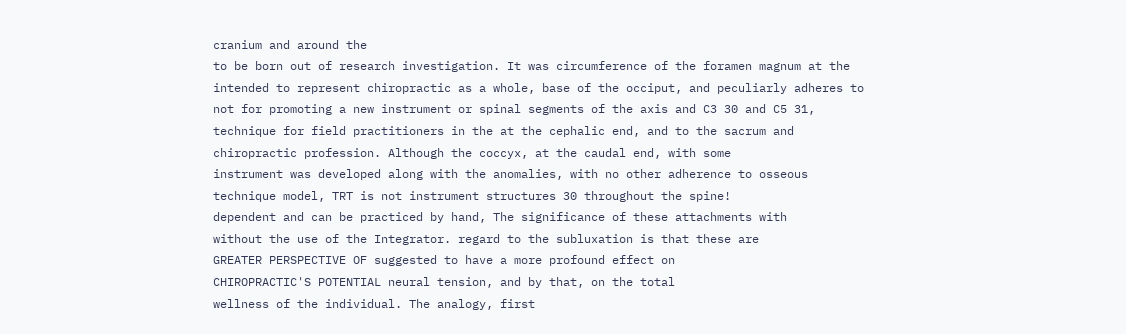cranium and around the
to be born out of research investigation. It was circumference of the foramen magnum at the
intended to represent chiropractic as a whole, base of the occiput, and peculiarly adheres to
not for promoting a new instrument or spinal segments of the axis and C3 30 and C5 31,
technique for field practitioners in the at the cephalic end, and to the sacrum and
chiropractic profession. Although the coccyx, at the caudal end, with some
instrument was developed along with the anomalies, with no other adherence to osseous
technique model, TRT is not instrument structures 30 throughout the spine!
dependent and can be practiced by hand, The significance of these attachments with
without the use of the Integrator. regard to the subluxation is that these are
GREATER PERSPECTIVE OF suggested to have a more profound effect on
CHIROPRACTIC'S POTENTIAL neural tension, and by that, on the total
wellness of the individual. The analogy, first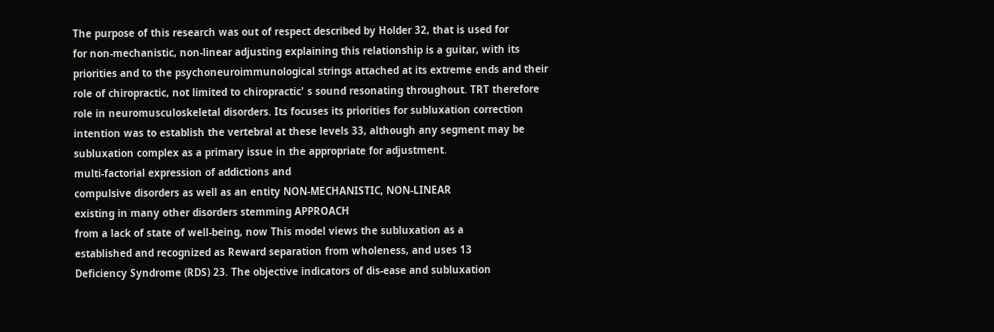The purpose of this research was out of respect described by Holder 32, that is used for
for non-mechanistic, non-linear adjusting explaining this relationship is a guitar, with its
priorities and to the psychoneuroimmunological strings attached at its extreme ends and their
role of chiropractic, not limited to chiropractic' s sound resonating throughout. TRT therefore
role in neuromusculoskeletal disorders. Its focuses its priorities for subluxation correction
intention was to establish the vertebral at these levels 33, although any segment may be
subluxation complex as a primary issue in the appropriate for adjustment.
multi-factorial expression of addictions and
compulsive disorders as well as an entity NON-MECHANISTIC, NON-LINEAR
existing in many other disorders stemming APPROACH
from a lack of state of well-being, now This model views the subluxation as a
established and recognized as Reward separation from wholeness, and uses 13
Deficiency Syndrome (RDS) 23. The objective indicators of dis-ease and subluxation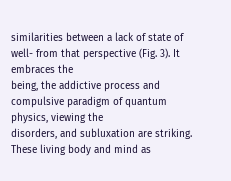similarities between a lack of state of well- from that perspective (Fig. 3). It embraces the
being, the addictive process and compulsive paradigm of quantum physics, viewing the
disorders, and subluxation are striking. These living body and mind as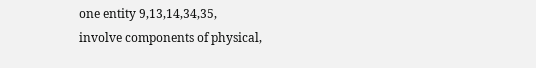one entity 9,13,14,34,35,
involve components of physical,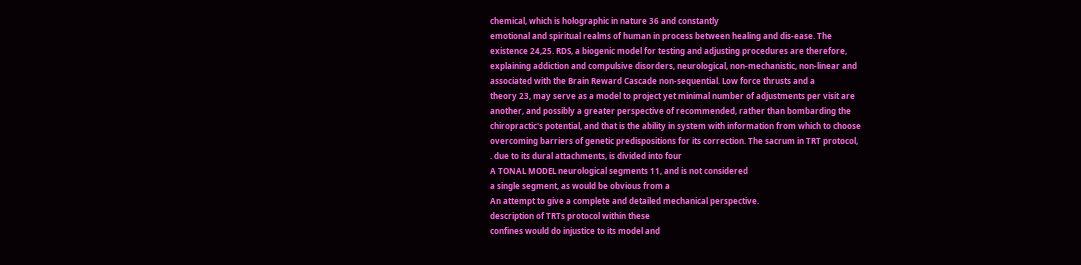chemical, which is holographic in nature 36 and constantly
emotional and spiritual realms of human in process between healing and dis-ease. The
existence 24,25. RDS, a biogenic model for testing and adjusting procedures are therefore,
explaining addiction and compulsive disorders, neurological, non-mechanistic, non-linear and
associated with the Brain Reward Cascade non-sequential. Low force thrusts and a
theory 23, may serve as a model to project yet minimal number of adjustments per visit are
another, and possibly a greater perspective of recommended, rather than bombarding the
chiropractic's potential, and that is the ability in system with information from which to choose
overcoming barriers of genetic predispositions for its correction. The sacrum in TRT protocol,
. due to its dural attachments, is divided into four
A TONAL MODEL neurological segments 11, and is not considered
a single segment, as would be obvious from a
An attempt to give a complete and detailed mechanical perspective.
description of TRTs protocol within these
confines would do injustice to its model and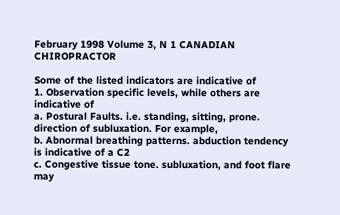February 1998 Volume 3, N 1 CANADIAN CHIROPRACTOR

Some of the listed indicators are indicative of
1. Observation specific levels, while others are indicative of
a. Postural Faults. i.e. standing, sitting, prone. direction of subluxation. For example,
b. Abnormal breathing patterns. abduction tendency is indicative of a C2
c. Congestive tissue tone. subluxation, and foot flare may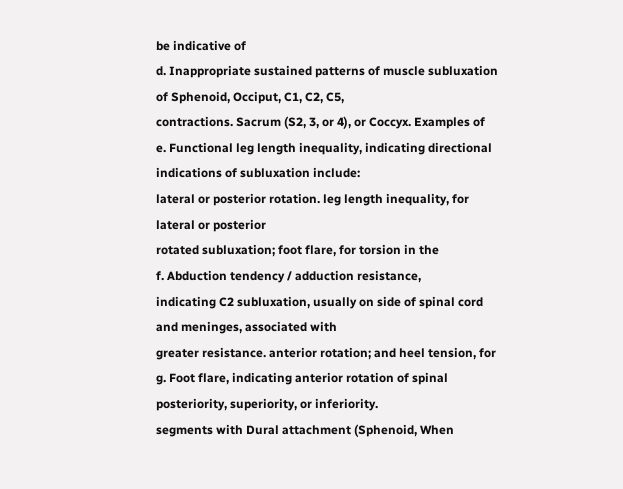be indicative of
d. Inappropriate sustained patterns of muscle subluxation of Sphenoid, Occiput, C1, C2, C5,
contractions. Sacrum (S2, 3, or 4), or Coccyx. Examples of
e. Functional leg length inequality, indicating directional indications of subluxation include:
lateral or posterior rotation. leg length inequality, for lateral or posterior
rotated subluxation; foot flare, for torsion in the
f. Abduction tendency / adduction resistance,
indicating C2 subluxation, usually on side of spinal cord and meninges, associated with
greater resistance. anterior rotation; and heel tension, for
g. Foot flare, indicating anterior rotation of spinal
posteriority, superiority, or inferiority.
segments with Dural attachment (Sphenoid, When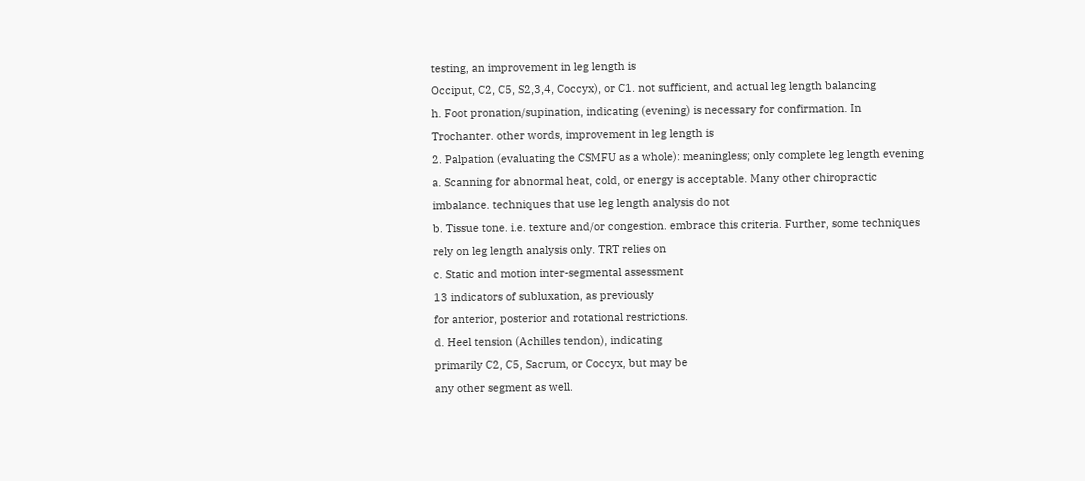testing, an improvement in leg length is
Occiput, C2, C5, S2,3,4, Coccyx), or C1. not sufficient, and actual leg length balancing
h. Foot pronation/supination, indicating (evening) is necessary for confirmation. In
Trochanter. other words, improvement in leg length is
2. Palpation (evaluating the CSMFU as a whole): meaningless; only complete leg length evening
a. Scanning for abnormal heat, cold, or energy is acceptable. Many other chiropractic
imbalance. techniques that use leg length analysis do not
b. Tissue tone. i.e. texture and/or congestion. embrace this criteria. Further, some techniques
rely on leg length analysis only. TRT relies on
c. Static and motion inter-segmental assessment
13 indicators of subluxation, as previously
for anterior, posterior and rotational restrictions.
d. Heel tension (Achilles tendon), indicating
primarily C2, C5, Sacrum, or Coccyx, but may be
any other segment as well.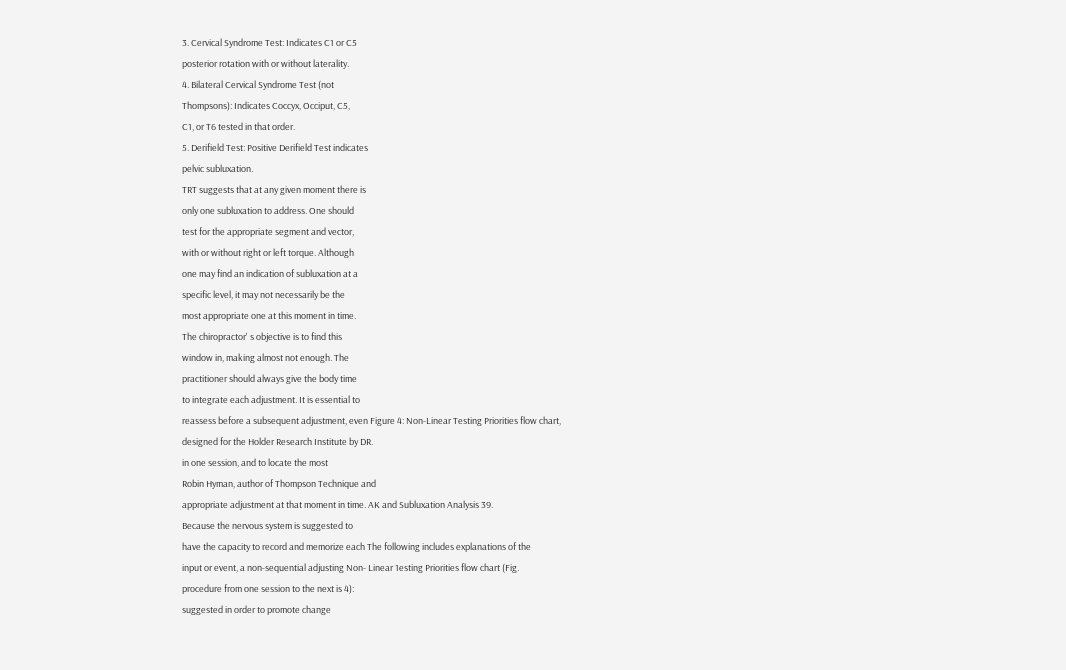3. Cervical Syndrome Test: Indicates C1 or C5
posterior rotation with or without laterality.
4. Bilateral Cervical Syndrome Test (not
Thompsons): Indicates Coccyx, Occiput, C5,
C1, or T6 tested in that order.
5. Derifield Test: Positive Derifield Test indicates
pelvic subluxation.
TRT suggests that at any given moment there is
only one subluxation to address. One should
test for the appropriate segment and vector,
with or without right or left torque. Although
one may find an indication of subluxation at a
specific level, it may not necessarily be the
most appropriate one at this moment in time.
The chiropractor' s objective is to find this
window in, making almost not enough. The
practitioner should always give the body time
to integrate each adjustment. It is essential to
reassess before a subsequent adjustment, even Figure 4: Non-Linear Testing Priorities flow chart,
designed for the Holder Research Institute by DR.
in one session, and to locate the most
Robin Hyman, author of Thompson Technique and
appropriate adjustment at that moment in time. AK and Subluxation Analysis 39.
Because the nervous system is suggested to
have the capacity to record and memorize each The following includes explanations of the
input or event, a non-sequential adjusting Non- Linear 1esting Priorities flow chart (Fig.
procedure from one session to the next is 4):
suggested in order to promote change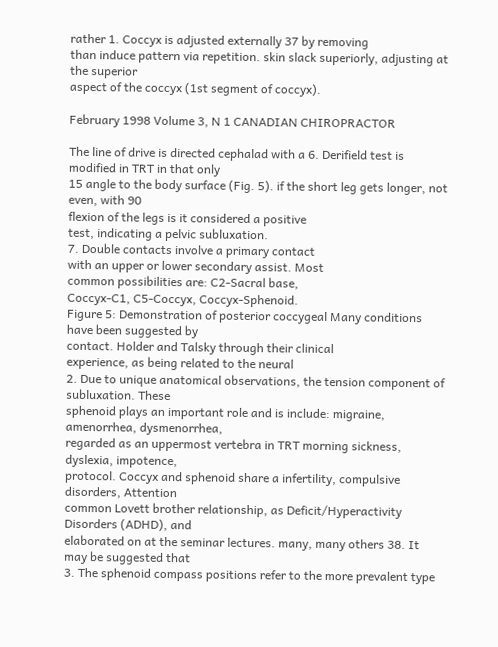rather 1. Coccyx is adjusted externally 37 by removing
than induce pattern via repetition. skin slack superiorly, adjusting at the superior
aspect of the coccyx (1st segment of coccyx).

February 1998 Volume 3, N 1 CANADIAN CHIROPRACTOR

The line of drive is directed cephalad with a 6. Derifield test is modified in TRT in that only
15 angle to the body surface (Fig. 5). if the short leg gets longer, not even, with 90
flexion of the legs is it considered a positive
test, indicating a pelvic subluxation.
7. Double contacts involve a primary contact
with an upper or lower secondary assist. Most
common possibilities are: C2-Sacral base,
Coccyx-C1, C5-Coccyx, Coccyx-Sphenoid.
Figure 5: Demonstration of posterior coccygeal Many conditions have been suggested by
contact. Holder and Talsky through their clinical
experience, as being related to the neural
2. Due to unique anatomical observations, the tension component of subluxation. These
sphenoid plays an important role and is include: migraine, amenorrhea, dysmenorrhea,
regarded as an uppermost vertebra in TRT morning sickness, dyslexia, impotence,
protocol. Coccyx and sphenoid share a infertility, compulsive disorders, Attention
common Lovett brother relationship, as Deficit/Hyperactivity Disorders (ADHD), and
elaborated on at the seminar lectures. many, many others 38. It may be suggested that
3. The sphenoid compass positions refer to the more prevalent type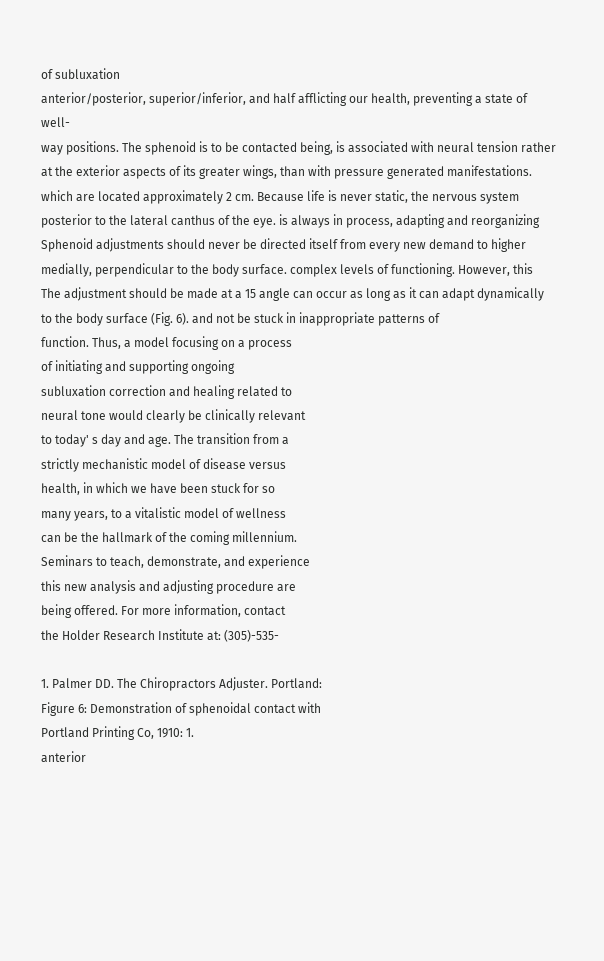of subluxation
anterior/posterior, superior/inferior, and half afflicting our health, preventing a state of well-
way positions. The sphenoid is to be contacted being, is associated with neural tension rather
at the exterior aspects of its greater wings, than with pressure generated manifestations.
which are located approximately 2 cm. Because life is never static, the nervous system
posterior to the lateral canthus of the eye. is always in process, adapting and reorganizing
Sphenoid adjustments should never be directed itself from every new demand to higher
medially, perpendicular to the body surface. complex levels of functioning. However, this
The adjustment should be made at a 15 angle can occur as long as it can adapt dynamically
to the body surface (Fig. 6). and not be stuck in inappropriate patterns of
function. Thus, a model focusing on a process
of initiating and supporting ongoing
subluxation correction and healing related to
neural tone would clearly be clinically relevant
to today' s day and age. The transition from a
strictly mechanistic model of disease versus
health, in which we have been stuck for so
many years, to a vitalistic model of wellness
can be the hallmark of the coming millennium.
Seminars to teach, demonstrate, and experience
this new analysis and adjusting procedure are
being offered. For more information, contact
the Holder Research Institute at: (305)-535-

1. Palmer DD. The Chiropractors Adjuster. Portland:
Figure 6: Demonstration of sphenoidal contact with
Portland Printing Co, 1910: 1.
anterior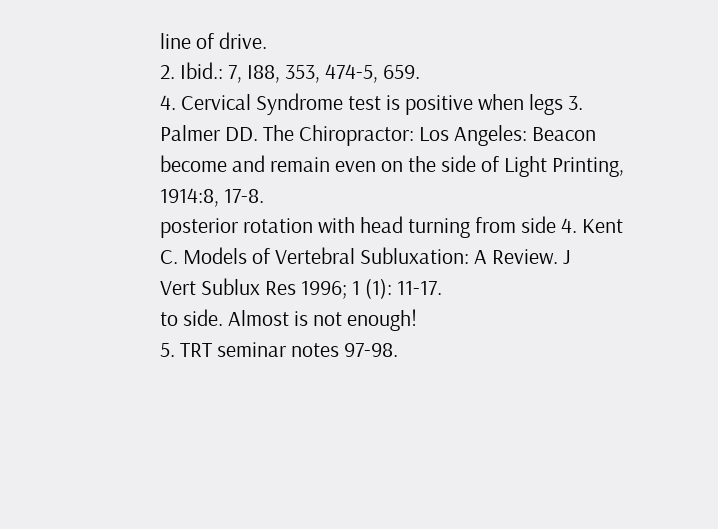line of drive.
2. Ibid.: 7, I88, 353, 474-5, 659.
4. Cervical Syndrome test is positive when legs 3. Palmer DD. The Chiropractor: Los Angeles: Beacon
become and remain even on the side of Light Printing, 1914:8, 17-8.
posterior rotation with head turning from side 4. Kent C. Models of Vertebral Subluxation: A Review. J
Vert Sublux Res 1996; 1 (1): 11-17.
to side. Almost is not enough!
5. TRT seminar notes 97-98.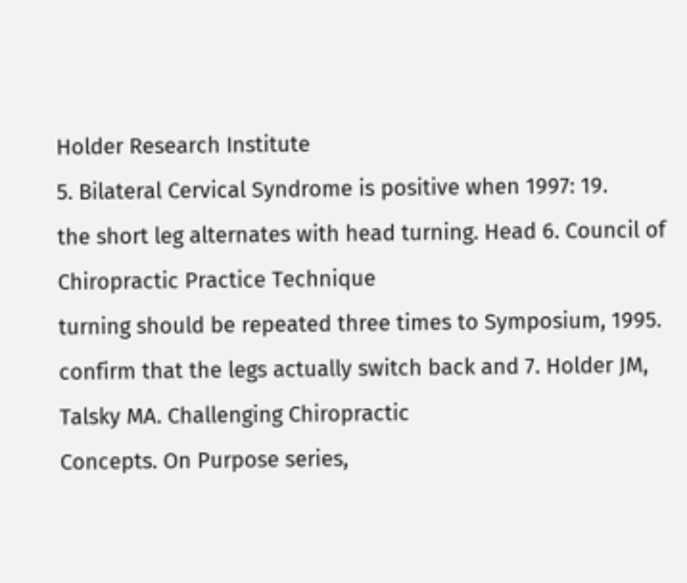Holder Research Institute
5. Bilateral Cervical Syndrome is positive when 1997: 19.
the short leg alternates with head turning. Head 6. Council of Chiropractic Practice Technique
turning should be repeated three times to Symposium, 1995.
confirm that the legs actually switch back and 7. Holder JM, Talsky MA. Challenging Chiropractic
Concepts. On Purpose series,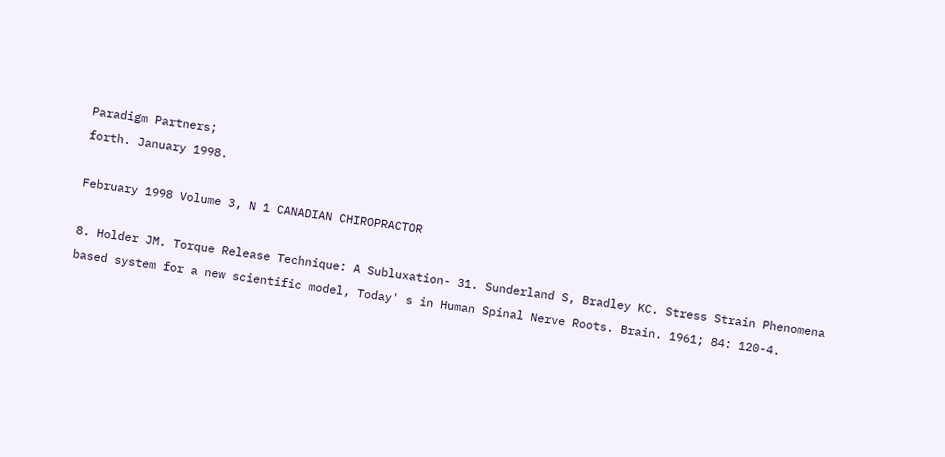Paradigm Partners;
forth. January 1998.

February 1998 Volume 3, N 1 CANADIAN CHIROPRACTOR

8. Holder JM. Torque Release Technique: A Subluxation- 31. Sunderland S, Bradley KC. Stress Strain Phenomena
based system for a new scientific model, Today' s in Human Spinal Nerve Roots. Brain. 1961; 84: 120-4.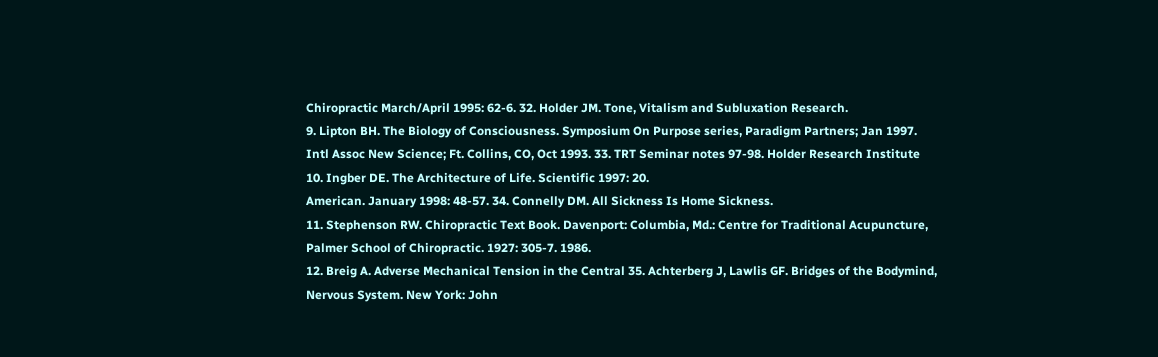Chiropractic March/April 1995: 62-6. 32. Holder JM. Tone, Vitalism and Subluxation Research.
9. Lipton BH. The Biology of Consciousness. Symposium On Purpose series, Paradigm Partners; Jan 1997.
Intl Assoc New Science; Ft. Collins, CO, Oct 1993. 33. TRT Seminar notes 97-98. Holder Research Institute
10. Ingber DE. The Architecture of Life. Scientific 1997: 20.
American. January 1998: 48-57. 34. Connelly DM. All Sickness Is Home Sickness.
11. Stephenson RW. Chiropractic Text Book. Davenport: Columbia, Md.: Centre for Traditional Acupuncture,
Palmer School of Chiropractic. 1927: 305-7. 1986.
12. Breig A. Adverse Mechanical Tension in the Central 35. Achterberg J, Lawlis GF. Bridges of the Bodymind,
Nervous System. New York: John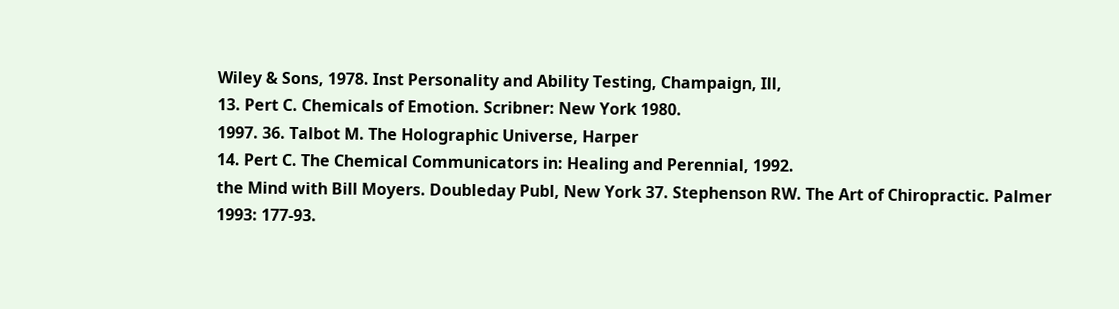Wiley & Sons, 1978. Inst Personality and Ability Testing, Champaign, Ill,
13. Pert C. Chemicals of Emotion. Scribner: New York 1980.
1997. 36. Talbot M. The Holographic Universe, Harper
14. Pert C. The Chemical Communicators in: Healing and Perennial, 1992.
the Mind with Bill Moyers. Doubleday Publ, New York 37. Stephenson RW. The Art of Chiropractic. Palmer
1993: 177-93.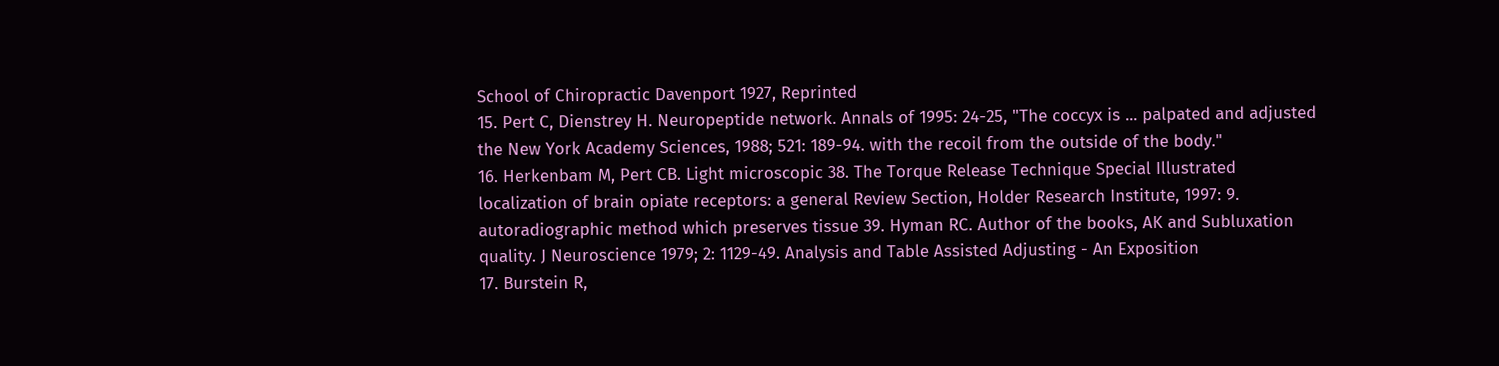School of Chiropractic Davenport 1927, Reprinted
15. Pert C, Dienstrey H. Neuropeptide network. Annals of 1995: 24-25, "The coccyx is ... palpated and adjusted
the New York Academy Sciences, 1988; 521: 189-94. with the recoil from the outside of the body."
16. Herkenbam M, Pert CB. Light microscopic 38. The Torque Release Technique Special Illustrated
localization of brain opiate receptors: a general Review Section, Holder Research Institute, 1997: 9.
autoradiographic method which preserves tissue 39. Hyman RC. Author of the books, AK and Subluxation
quality. J Neuroscience 1979; 2: 1129-49. Analysis and Table Assisted Adjusting - An Exposition
17. Burstein R,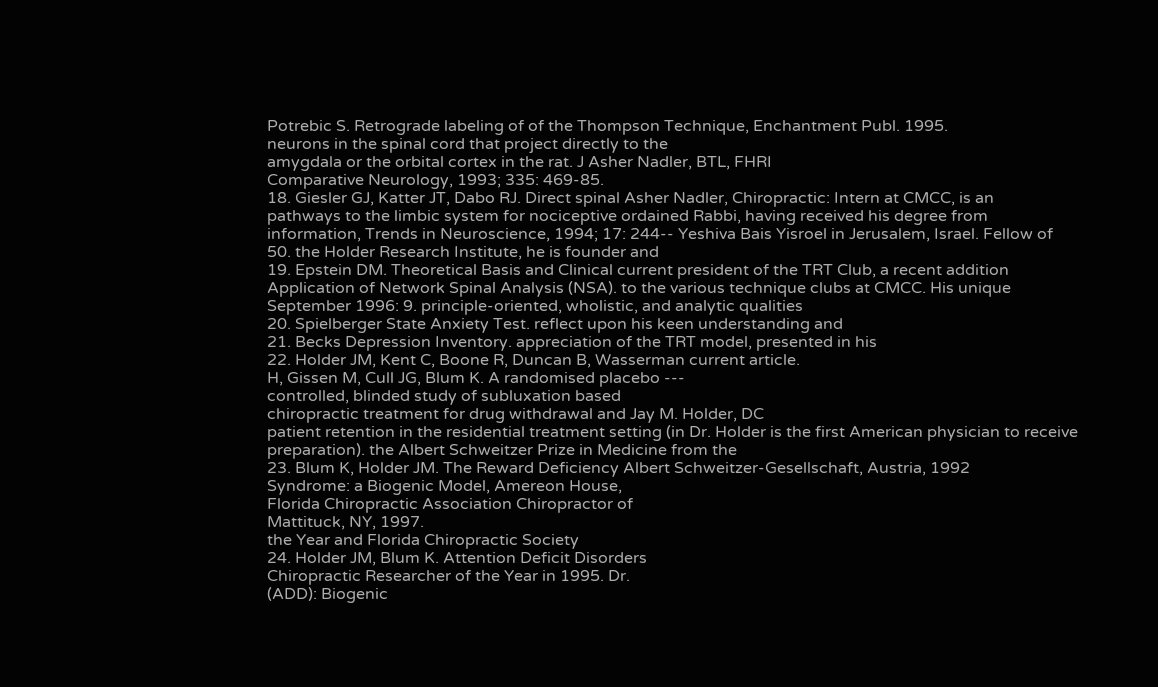Potrebic S. Retrograde labeling of of the Thompson Technique, Enchantment Publ. 1995.
neurons in the spinal cord that project directly to the
amygdala or the orbital cortex in the rat. J Asher Nadler, BTL, FHRI
Comparative Neurology, 1993; 335: 469-85.
18. Giesler GJ, Katter JT, Dabo RJ. Direct spinal Asher Nadler, Chiropractic: Intern at CMCC, is an
pathways to the limbic system for nociceptive ordained Rabbi, having received his degree from
information, Trends in Neuroscience, 1994; 17: 244-- Yeshiva Bais Yisroel in Jerusalem, Israel. Fellow of
50. the Holder Research Institute, he is founder and
19. Epstein DM. Theoretical Basis and Clinical current president of the TRT Club, a recent addition
Application of Network Spinal Analysis (NSA). to the various technique clubs at CMCC. His unique
September 1996: 9. principle-oriented, wholistic, and analytic qualities
20. Spielberger State Anxiety Test. reflect upon his keen understanding and
21. Becks Depression Inventory. appreciation of the TRT model, presented in his
22. Holder JM, Kent C, Boone R, Duncan B, Wasserman current article.
H, Gissen M, Cull JG, Blum K. A randomised placebo ---
controlled, blinded study of subluxation based
chiropractic treatment for drug withdrawal and Jay M. Holder, DC
patient retention in the residential treatment setting (in Dr. Holder is the first American physician to receive
preparation). the Albert Schweitzer Prize in Medicine from the
23. Blum K, Holder JM. The Reward Deficiency Albert Schweitzer-Gesellschaft, Austria, 1992
Syndrome: a Biogenic Model, Amereon House,
Florida Chiropractic Association Chiropractor of
Mattituck, NY, 1997.
the Year and Florida Chiropractic Society
24. Holder JM, Blum K. Attention Deficit Disorders
Chiropractic Researcher of the Year in 1995. Dr.
(ADD): Biogenic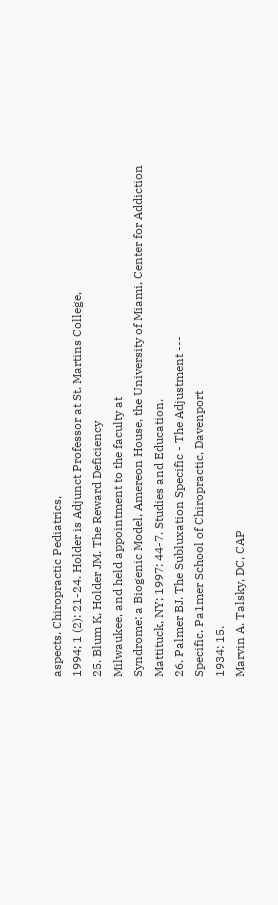aspects. Chiropractic Pediatrics,
1994; 1 (2): 21-24. Holder is Adjunct Professor at St. Martins College,
25. Blum K, Holder JM. The Reward Deficiency
Milwaukee, and held appointment to the faculty at
Syndrome: a Biogenic Model, Amereon House, the University of Miami, Center for Addiction
Mattituck, NY; 1997: 44-7. Studies and Education.
26. Palmer BJ. The Subluxation Specific - The Adjustment ---
Specific. Pa1mer School of Chiropractic, Davenport
1934: 15.
Marvin A. Talsky, DC, CAP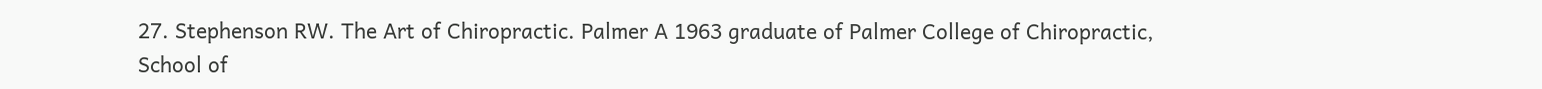27. Stephenson RW. The Art of Chiropractic. Palmer A 1963 graduate of Palmer College of Chiropractic,
School of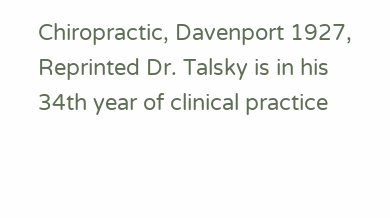Chiropractic, Davenport 1927, Reprinted Dr. Talsky is in his 34th year of clinical practice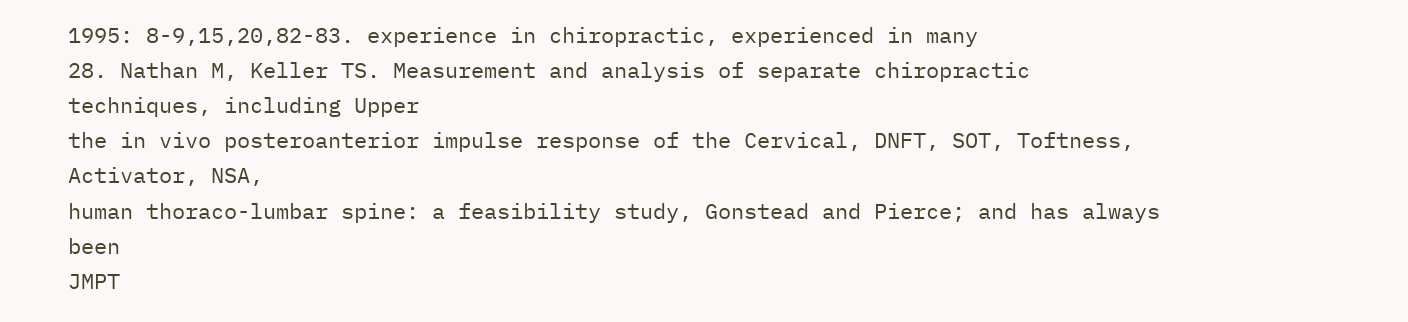1995: 8-9,15,20,82-83. experience in chiropractic, experienced in many
28. Nathan M, Keller TS. Measurement and analysis of separate chiropractic techniques, including Upper
the in vivo posteroanterior impulse response of the Cervical, DNFT, SOT, Toftness, Activator, NSA,
human thoraco-lumbar spine: a feasibility study, Gonstead and Pierce; and has always been
JMPT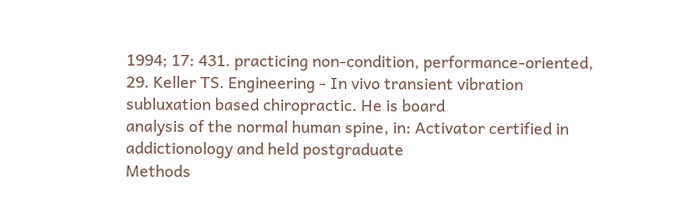1994; 17: 431. practicing non-condition, performance-oriented,
29. Keller TS. Engineering - In vivo transient vibration subluxation based chiropractic. He is board
analysis of the normal human spine, in: Activator certified in addictionology and held postgraduate
Methods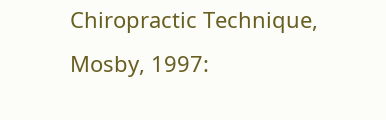Chiropractic Technique, Mosby, 1997: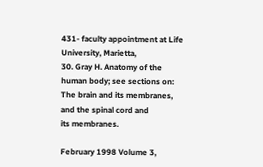431- faculty appointment at Life University, Marietta,
30. Gray H. Anatomy of the human body; see sections on:
The brain and its membranes, and the spinal cord and
its membranes.

February 1998 Volume 3,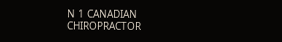N 1 CANADIAN CHIROPRACTOR